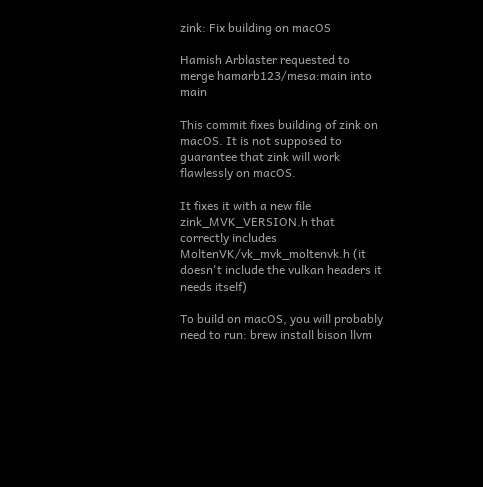zink: Fix building on macOS

Hamish Arblaster requested to merge hamarb123/mesa:main into main

This commit fixes building of zink on macOS. It is not supposed to guarantee that zink will work flawlessly on macOS.

It fixes it with a new file zink_MVK_VERSION.h that correctly includes MoltenVK/vk_mvk_moltenvk.h (it doesn't include the vulkan headers it needs itself)

To build on macOS, you will probably need to run: brew install bison llvm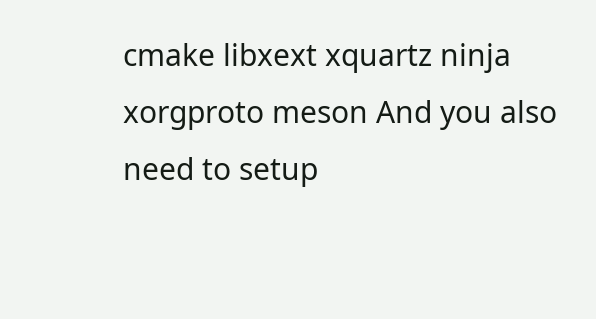cmake libxext xquartz ninja xorgproto meson And you also need to setup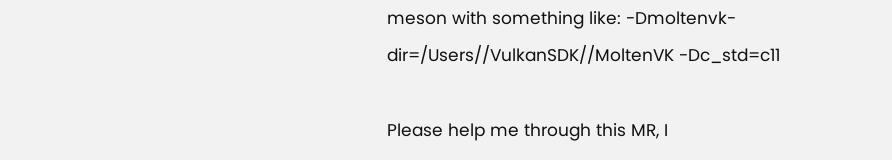meson with something like: -Dmoltenvk-dir=/Users//VulkanSDK//MoltenVK -Dc_std=c11

Please help me through this MR, I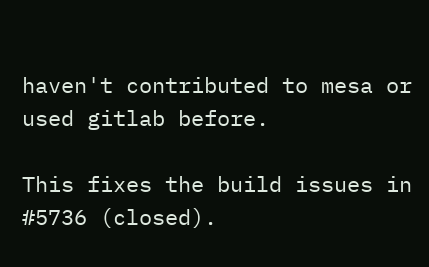haven't contributed to mesa or used gitlab before.

This fixes the build issues in #5736 (closed).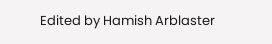Edited by Hamish Arblaster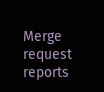Merge request reports